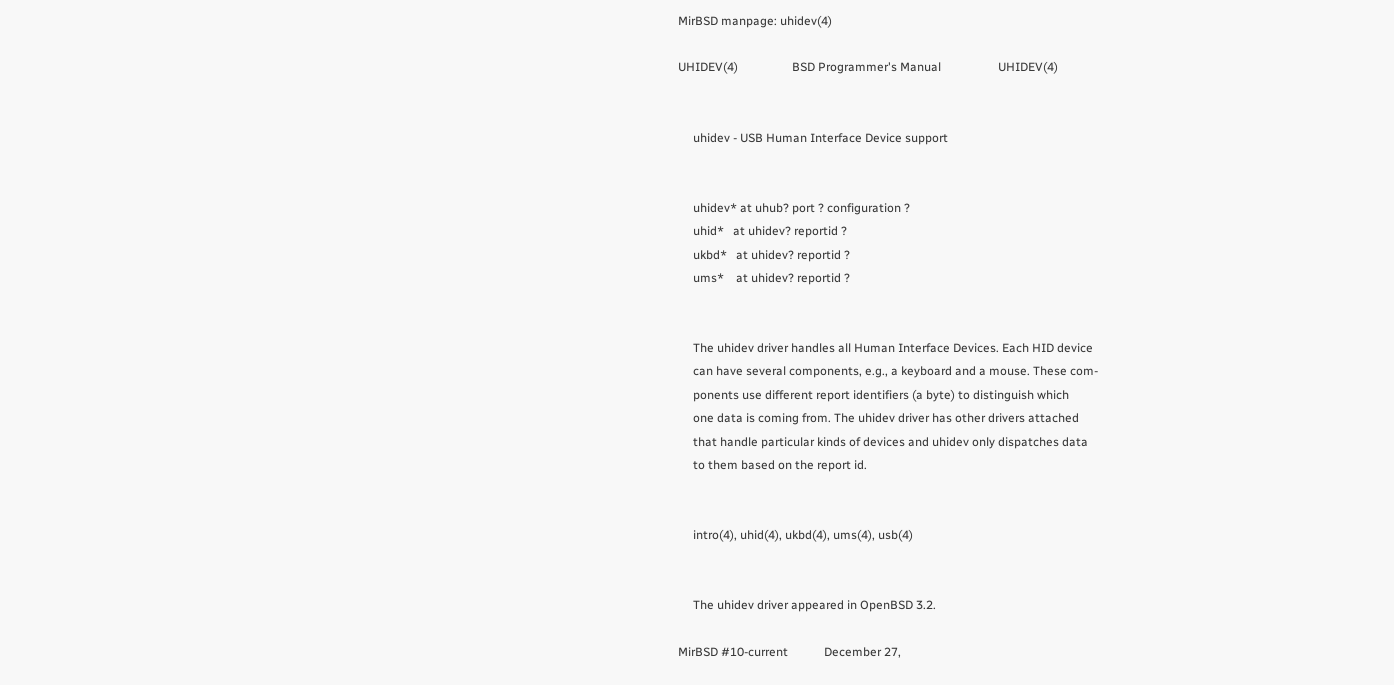MirBSD manpage: uhidev(4)

UHIDEV(4)                  BSD Programmer's Manual                   UHIDEV(4)


     uhidev - USB Human Interface Device support


     uhidev* at uhub? port ? configuration ?
     uhid*   at uhidev? reportid ?
     ukbd*   at uhidev? reportid ?
     ums*    at uhidev? reportid ?


     The uhidev driver handles all Human Interface Devices. Each HID device
     can have several components, e.g., a keyboard and a mouse. These com-
     ponents use different report identifiers (a byte) to distinguish which
     one data is coming from. The uhidev driver has other drivers attached
     that handle particular kinds of devices and uhidev only dispatches data
     to them based on the report id.


     intro(4), uhid(4), ukbd(4), ums(4), usb(4)


     The uhidev driver appeared in OpenBSD 3.2.

MirBSD #10-current            December 27,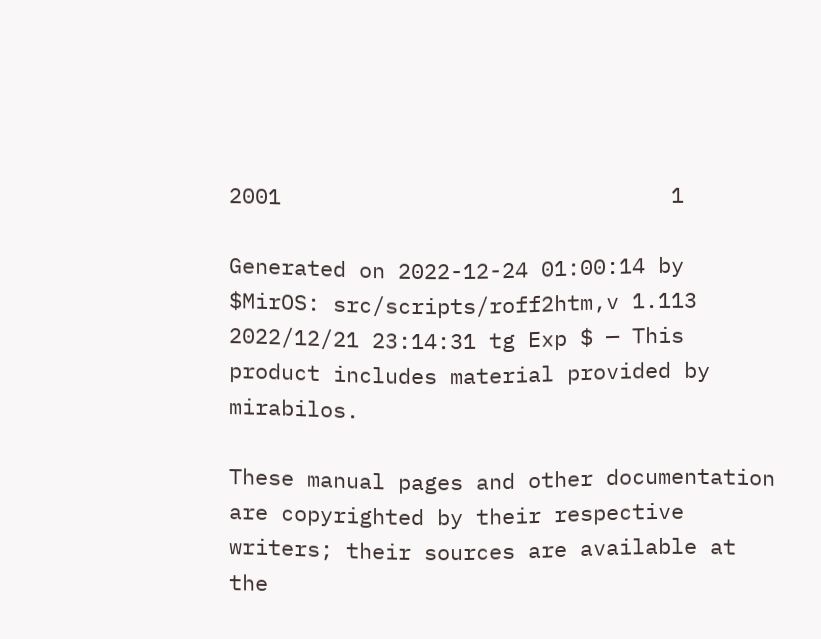2001                              1

Generated on 2022-12-24 01:00:14 by $MirOS: src/scripts/roff2htm,v 1.113 2022/12/21 23:14:31 tg Exp $ — This product includes material provided by mirabilos.

These manual pages and other documentation are copyrighted by their respective writers; their sources are available at the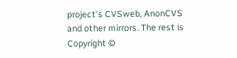project’s CVSweb, AnonCVS and other mirrors. The rest is Copyright ©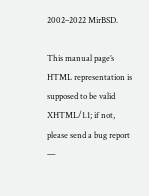2002–2022 MirBSD.

This manual page’s HTML representation is supposed to be valid XHTML/1.1; if not, please send a bug report —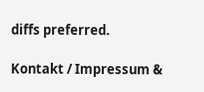diffs preferred.

Kontakt / Impressum &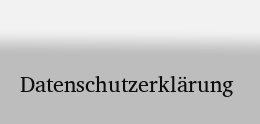Datenschutzerklärung